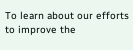To learn about our efforts to improve the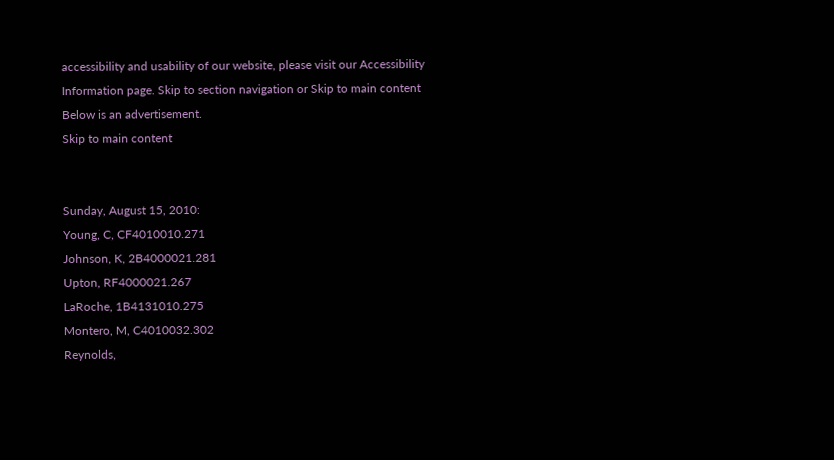accessibility and usability of our website, please visit our Accessibility Information page. Skip to section navigation or Skip to main content
Below is an advertisement.
Skip to main content


Sunday, August 15, 2010:
Young, C, CF4010010.271
Johnson, K, 2B4000021.281
Upton, RF4000021.267
LaRoche, 1B4131010.275
Montero, M, C4010032.302
Reynolds,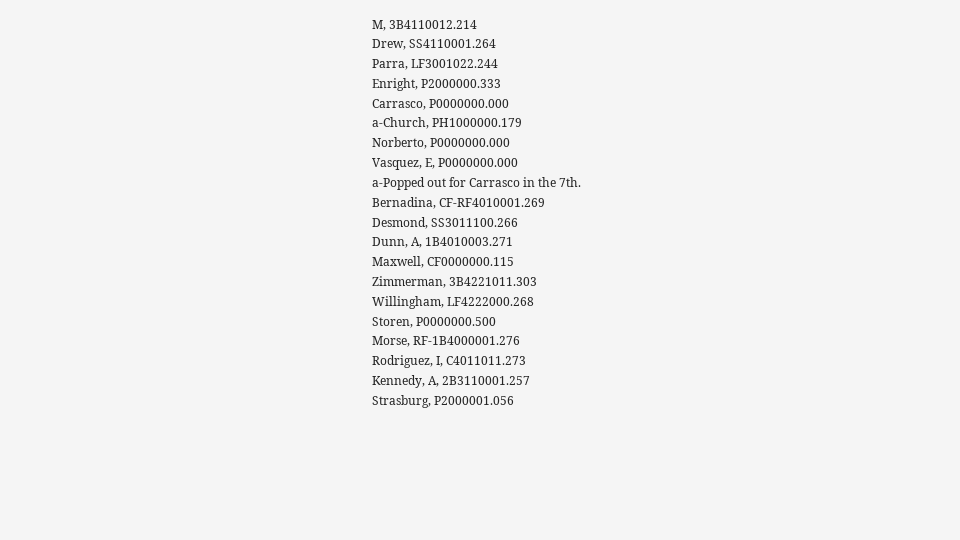M, 3B4110012.214
Drew, SS4110001.264
Parra, LF3001022.244
Enright, P2000000.333
Carrasco, P0000000.000
a-Church, PH1000000.179
Norberto, P0000000.000
Vasquez, E, P0000000.000
a-Popped out for Carrasco in the 7th.
Bernadina, CF-RF4010001.269
Desmond, SS3011100.266
Dunn, A, 1B4010003.271
Maxwell, CF0000000.115
Zimmerman, 3B4221011.303
Willingham, LF4222000.268
Storen, P0000000.500
Morse, RF-1B4000001.276
Rodriguez, I, C4011011.273
Kennedy, A, 2B3110001.257
Strasburg, P2000001.056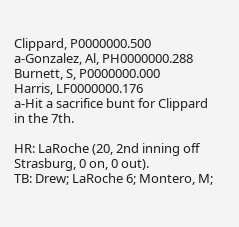Clippard, P0000000.500
a-Gonzalez, Al, PH0000000.288
Burnett, S, P0000000.000
Harris, LF0000000.176
a-Hit a sacrifice bunt for Clippard in the 7th.

HR: LaRoche (20, 2nd inning off Strasburg, 0 on, 0 out).
TB: Drew; LaRoche 6; Montero, M;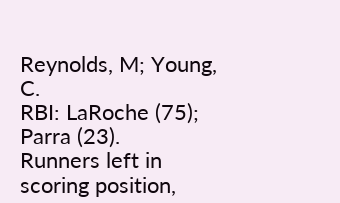Reynolds, M; Young, C.
RBI: LaRoche (75); Parra (23).
Runners left in scoring position,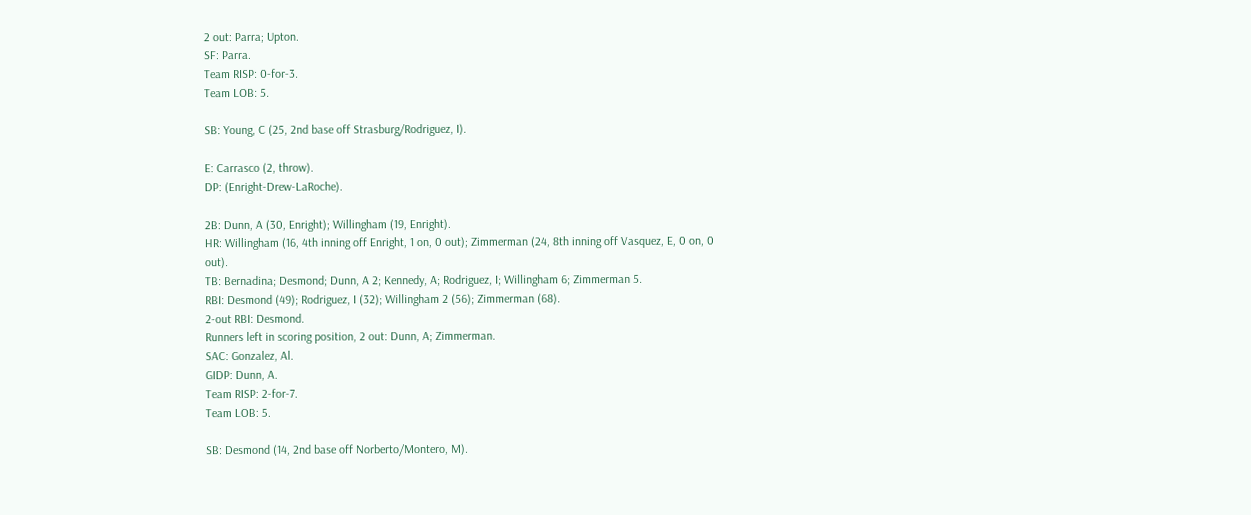2 out: Parra; Upton.
SF: Parra.
Team RISP: 0-for-3.
Team LOB: 5.

SB: Young, C (25, 2nd base off Strasburg/Rodriguez, I).

E: Carrasco (2, throw).
DP: (Enright-Drew-LaRoche).

2B: Dunn, A (30, Enright); Willingham (19, Enright).
HR: Willingham (16, 4th inning off Enright, 1 on, 0 out); Zimmerman (24, 8th inning off Vasquez, E, 0 on, 0 out).
TB: Bernadina; Desmond; Dunn, A 2; Kennedy, A; Rodriguez, I; Willingham 6; Zimmerman 5.
RBI: Desmond (49); Rodriguez, I (32); Willingham 2 (56); Zimmerman (68).
2-out RBI: Desmond.
Runners left in scoring position, 2 out: Dunn, A; Zimmerman.
SAC: Gonzalez, Al.
GIDP: Dunn, A.
Team RISP: 2-for-7.
Team LOB: 5.

SB: Desmond (14, 2nd base off Norberto/Montero, M).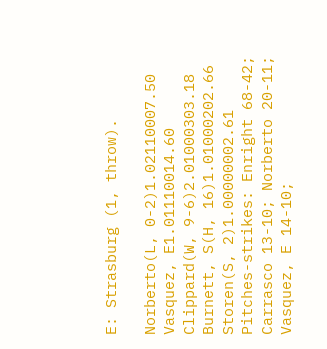E: Strasburg (1, throw).

Norberto(L, 0-2)1.02110007.50
Vasquez, E1.01110014.60
Clippard(W, 9-6)2.01000303.18
Burnett, S(H, 16)1.01000202.66
Storen(S, 2)1.00000002.61
Pitches-strikes: Enright 68-42; Carrasco 13-10; Norberto 20-11; Vasquez, E 14-10;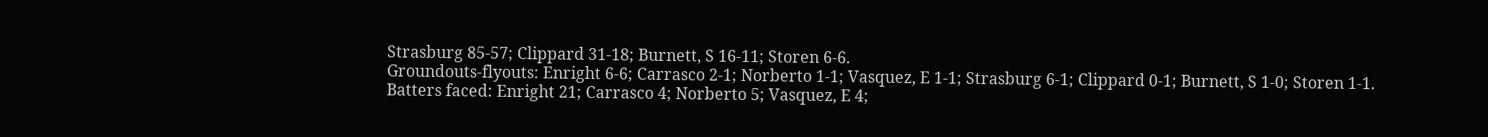Strasburg 85-57; Clippard 31-18; Burnett, S 16-11; Storen 6-6.
Groundouts-flyouts: Enright 6-6; Carrasco 2-1; Norberto 1-1; Vasquez, E 1-1; Strasburg 6-1; Clippard 0-1; Burnett, S 1-0; Storen 1-1.
Batters faced: Enright 21; Carrasco 4; Norberto 5; Vasquez, E 4;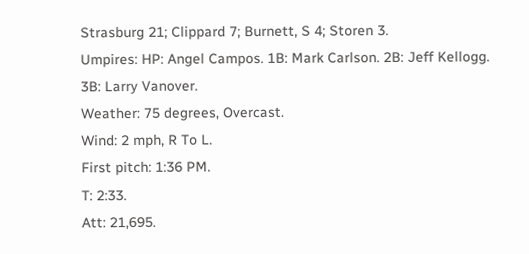Strasburg 21; Clippard 7; Burnett, S 4; Storen 3.
Umpires: HP: Angel Campos. 1B: Mark Carlson. 2B: Jeff Kellogg. 3B: Larry Vanover.
Weather: 75 degrees, Overcast.
Wind: 2 mph, R To L.
First pitch: 1:36 PM.
T: 2:33.
Att: 21,695.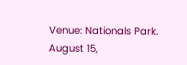Venue: Nationals Park.
August 15,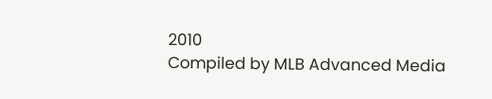2010
Compiled by MLB Advanced Media